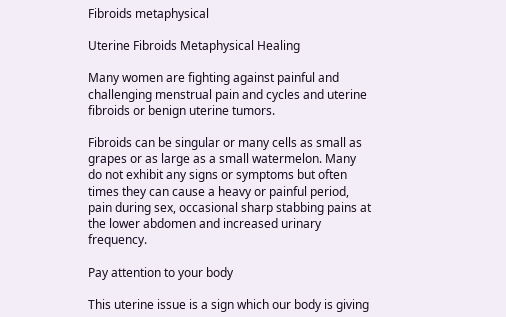Fibroids metaphysical

Uterine Fibroids Metaphysical Healing

Many women are fighting against painful and challenging menstrual pain and cycles and uterine fibroids or benign uterine tumors.

Fibroids can be singular or many cells as small as grapes or as large as a small watermelon. Many do not exhibit any signs or symptoms but often times they can cause a heavy or painful period, pain during sex, occasional sharp stabbing pains at the lower abdomen and increased urinary frequency.

Pay attention to your body

This uterine issue is a sign which our body is giving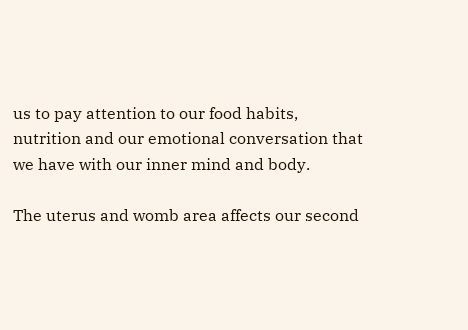us to pay attention to our food habits, nutrition and our emotional conversation that we have with our inner mind and body.

The uterus and womb area affects our second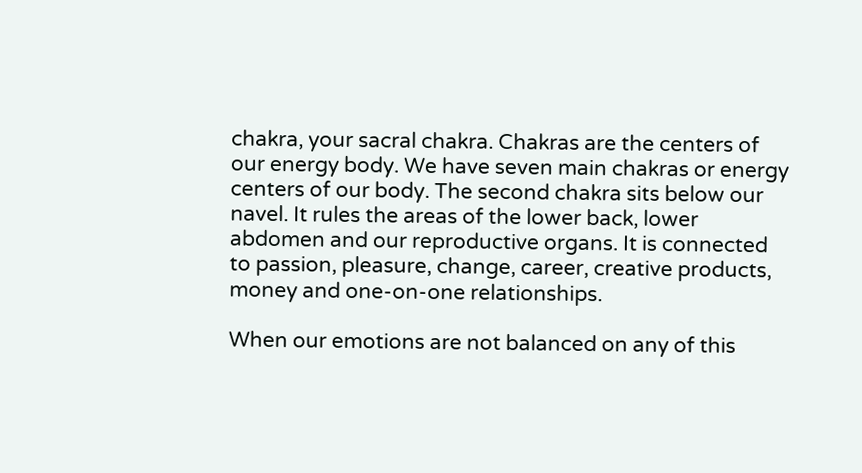chakra, your sacral chakra. Chakras are the centers of our energy body. We have seven main chakras or energy centers of our body. The second chakra sits below our navel. It rules the areas of the lower back, lower abdomen and our reproductive organs. It is connected to passion, pleasure, change, career, creative products, money and one-on-one relationships.

When our emotions are not balanced on any of this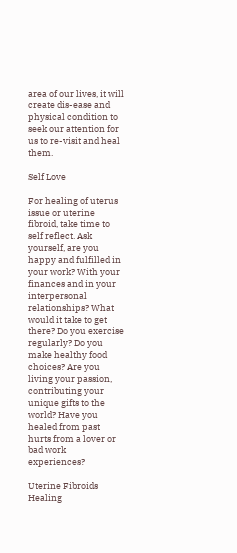area of our lives, it will create dis-ease and physical condition to seek our attention for us to re-visit and heal them.

Self Love

For healing of uterus issue or uterine fibroid, take time to self reflect. Ask yourself, are you happy and fulfilled in your work? With your finances and in your interpersonal relationships? What would it take to get there? Do you exercise regularly? Do you make healthy food choices? Are you living your passion, contributing your unique gifts to the world? Have you healed from past hurts from a lover or bad work experiences?

Uterine Fibroids Healing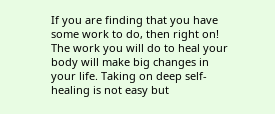If you are finding that you have some work to do, then right on! The work you will do to heal your body will make big changes in your life. Taking on deep self-healing is not easy but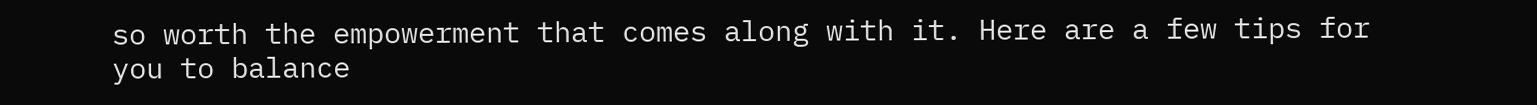so worth the empowerment that comes along with it. Here are a few tips for you to balance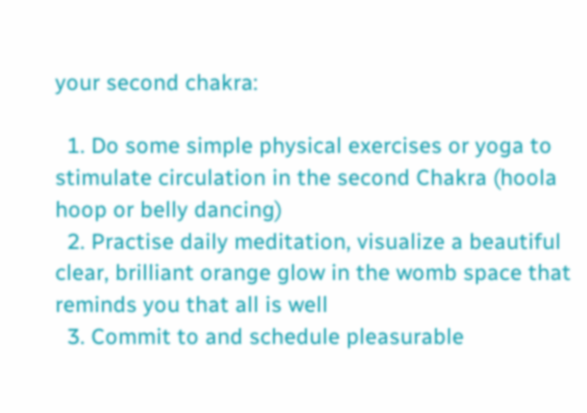your second chakra:

  1. Do some simple physical exercises or yoga to stimulate circulation in the second Chakra (hoola hoop or belly dancing)
  2. Practise daily meditation, visualize a beautiful clear, brilliant orange glow in the womb space that reminds you that all is well
  3. Commit to and schedule pleasurable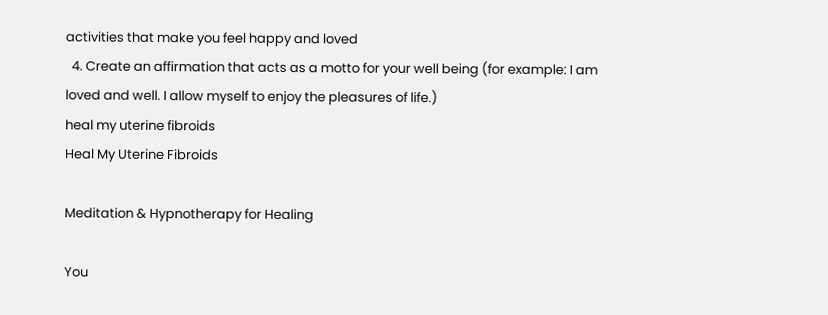activities that make you feel happy and loved
  4. Create an affirmation that acts as a motto for your well being (for example: I am loved and well. I allow myself to enjoy the pleasures of life.)
heal my uterine fibroids
Heal My Uterine Fibroids

Meditation & Hypnotherapy for Healing

You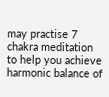may practise 7 chakra meditation to help you achieve harmonic balance of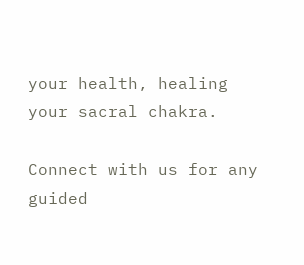your health, healing your sacral chakra.

Connect with us for any guided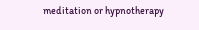meditation or hypnotherapy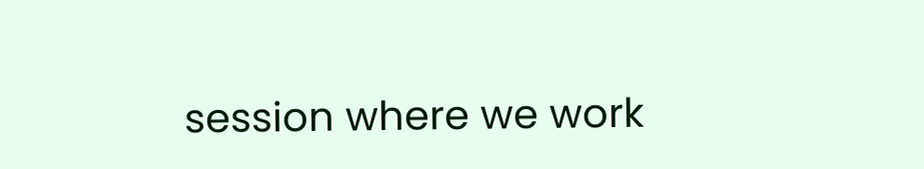session where we work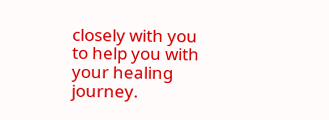closely with you to help you with your healing journey.